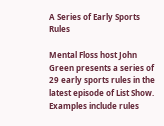A Series of Early Sports Rules

Mental Floss host John Green presents a series of 29 early sports rules in the latest episode of List Show. Examples include rules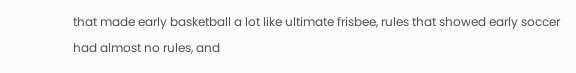that made early basketball a lot like ultimate frisbee, rules that showed early soccer had almost no rules, and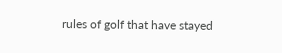rules of golf that have stayed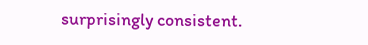surprisingly consistent.